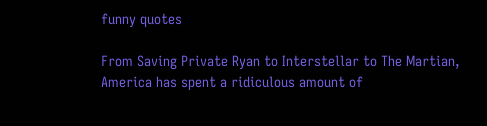funny quotes

From Saving Private Ryan to Interstellar to The Martian, America has spent a ridiculous amount of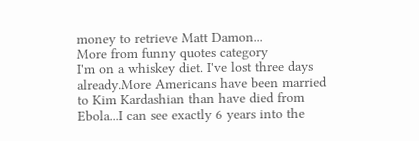money to retrieve Matt Damon...
More from funny quotes category
I'm on a whiskey diet. I've lost three days already.More Americans have been married to Kim Kardashian than have died from Ebola...I can see exactly 6 years into the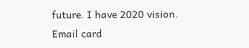future. I have 2020 vision.
Email card